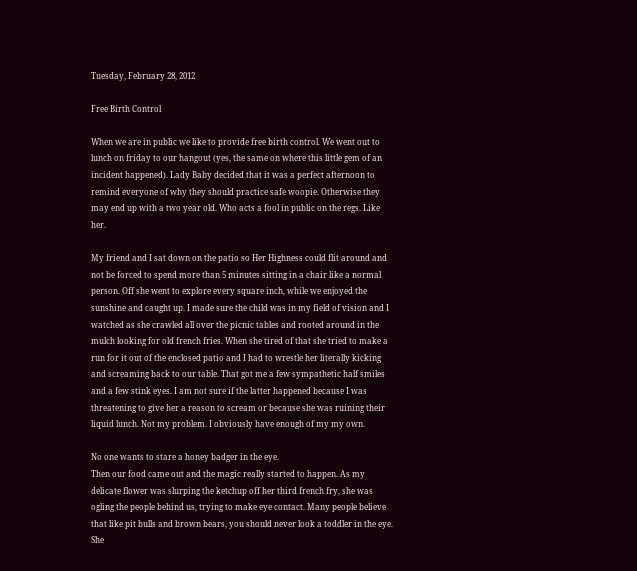Tuesday, February 28, 2012

Free Birth Control

When we are in public we like to provide free birth control. We went out to lunch on friday to our hangout (yes, the same on where this little gem of an incident happened). Lady Baby decided that it was a perfect afternoon to remind everyone of why they should practice safe woopie. Otherwise they may end up with a two year old. Who acts a fool in public on the regs. Like her.

My friend and I sat down on the patio so Her Highness could flit around and not be forced to spend more than 5 minutes sitting in a chair like a normal person. Off she went to explore every square inch, while we enjoyed the sunshine and caught up. I made sure the child was in my field of vision and I watched as she crawled all over the picnic tables and rooted around in the mulch looking for old french fries. When she tired of that she tried to make a run for it out of the enclosed patio and I had to wrestle her literally kicking and screaming back to our table. That got me a few sympathetic half smiles and a few stink eyes. I am not sure if the latter happened because I was threatening to give her a reason to scream or because she was ruining their liquid lunch. Not my problem. I obviously have enough of my my own.

No one wants to stare a honey badger in the eye.
Then our food came out and the magic really started to happen. As my delicate flower was slurping the ketchup off her third french fry, she was ogling the people behind us, trying to make eye contact. Many people believe that like pit bulls and brown bears, you should never look a toddler in the eye. She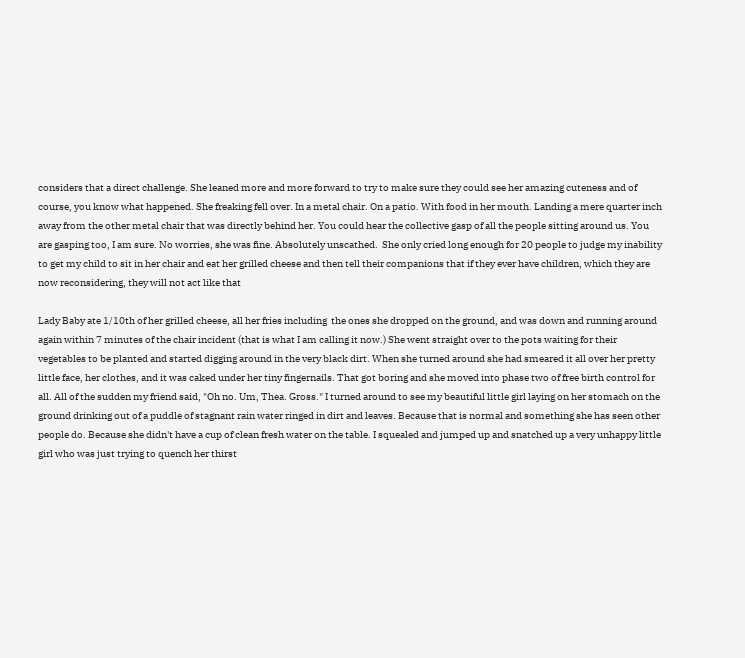considers that a direct challenge. She leaned more and more forward to try to make sure they could see her amazing cuteness and of course, you know what happened. She freaking fell over. In a metal chair. On a patio. With food in her mouth. Landing a mere quarter inch away from the other metal chair that was directly behind her. You could hear the collective gasp of all the people sitting around us. You are gasping too, I am sure. No worries, she was fine. Absolutely unscathed.  She only cried long enough for 20 people to judge my inability to get my child to sit in her chair and eat her grilled cheese and then tell their companions that if they ever have children, which they are now reconsidering, they will not act like that

Lady Baby ate 1/10th of her grilled cheese, all her fries including  the ones she dropped on the ground, and was down and running around again within 7 minutes of the chair incident (that is what I am calling it now.) She went straight over to the pots waiting for their vegetables to be planted and started digging around in the very black dirt. When she turned around she had smeared it all over her pretty little face, her clothes, and it was caked under her tiny fingernails. That got boring and she moved into phase two of free birth control for all. All of the sudden my friend said, "Oh no. Um, Thea. Gross." I turned around to see my beautiful little girl laying on her stomach on the ground drinking out of a puddle of stagnant rain water ringed in dirt and leaves. Because that is normal and something she has seen other people do. Because she didn't have a cup of clean fresh water on the table. I squealed and jumped up and snatched up a very unhappy little girl who was just trying to quench her thirst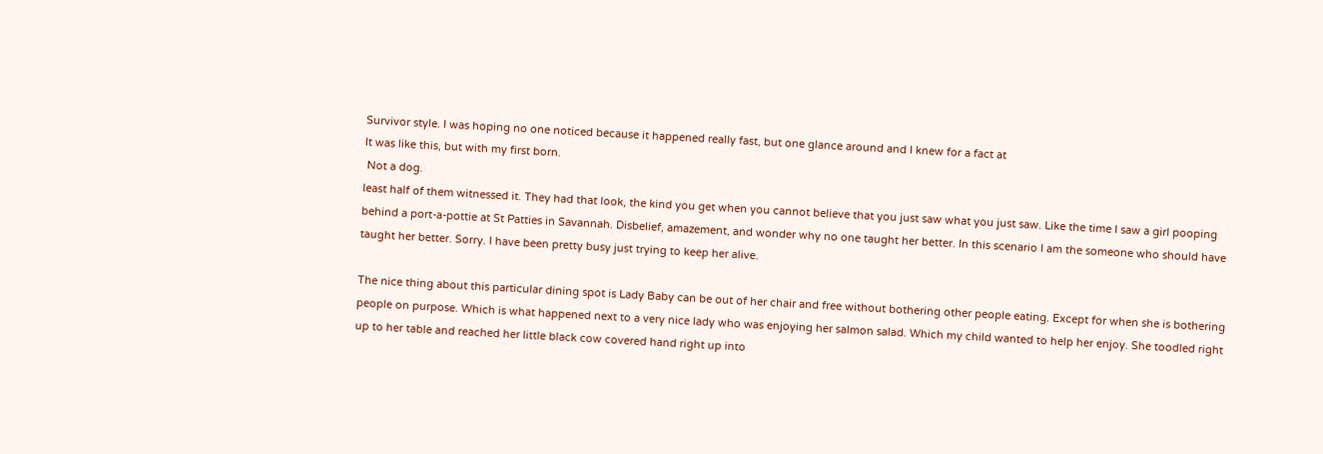Survivor style. I was hoping no one noticed because it happened really fast, but one glance around and I knew for a fact at
It was like this, but with my first born.
 Not a dog.
least half of them witnessed it. They had that look, the kind you get when you cannot believe that you just saw what you just saw. Like the time I saw a girl pooping behind a port-a-pottie at St Patties in Savannah. Disbelief, amazement, and wonder why no one taught her better. In this scenario I am the someone who should have taught her better. Sorry. I have been pretty busy just trying to keep her alive.

The nice thing about this particular dining spot is Lady Baby can be out of her chair and free without bothering other people eating. Except for when she is bothering people on purpose. Which is what happened next to a very nice lady who was enjoying her salmon salad. Which my child wanted to help her enjoy. She toodled right up to her table and reached her little black cow covered hand right up into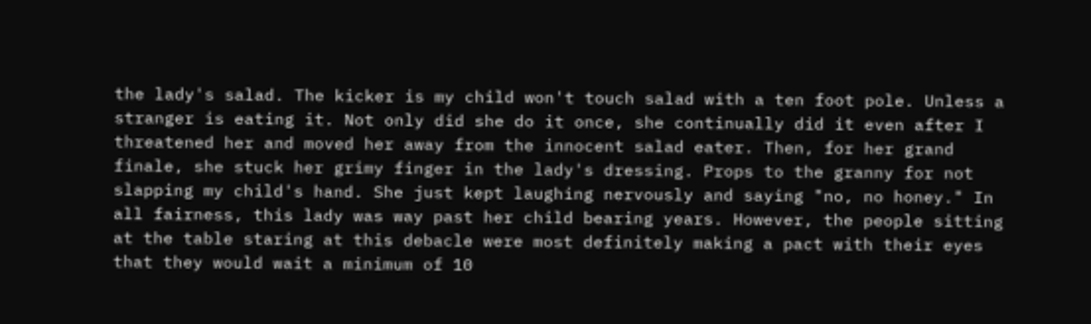the lady's salad. The kicker is my child won't touch salad with a ten foot pole. Unless a stranger is eating it. Not only did she do it once, she continually did it even after I threatened her and moved her away from the innocent salad eater. Then, for her grand finale, she stuck her grimy finger in the lady's dressing. Props to the granny for not slapping my child's hand. She just kept laughing nervously and saying "no, no honey." In all fairness, this lady was way past her child bearing years. However, the people sitting at the table staring at this debacle were most definitely making a pact with their eyes that they would wait a minimum of 10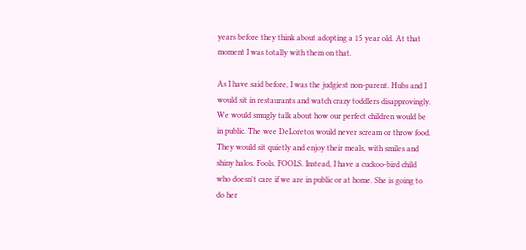years before they think about adopting a 15 year old. At that moment I was totally with them on that.

As I have said before, I was the judgiest non-parent. Hubs and I would sit in restaurants and watch crazy toddlers disapprovingly. We would smugly talk about how our perfect children would be in public. The wee DeLoretos would never scream or throw food. They would sit quietly and enjoy their meals, with smiles and shiny halos. Fools. FOOLS. Instead, I have a cuckoo-bird child who doesn't care if we are in public or at home. She is going to do her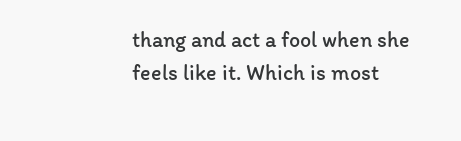thang and act a fool when she feels like it. Which is most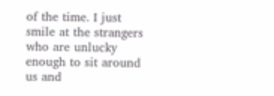of the time. I just smile at the strangers who are unlucky enough to sit around us and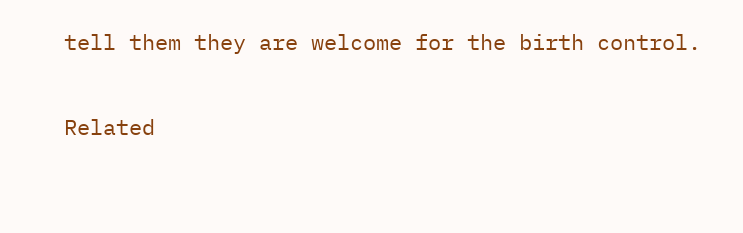tell them they are welcome for the birth control.


Related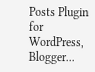Posts Plugin for WordPress, Blogger...